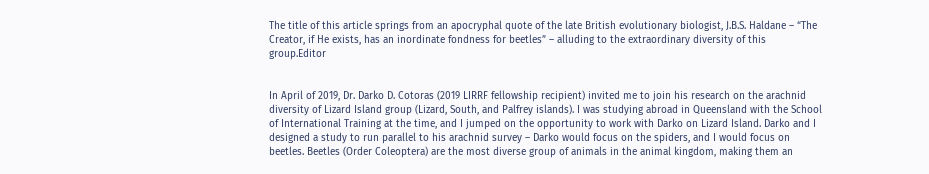The title of this article springs from an apocryphal quote of the late British evolutionary biologist, J.B.S. Haldane – “The Creator, if He exists, has an inordinate fondness for beetles” – alluding to the extraordinary diversity of this group.Editor


In April of 2019, Dr. Darko D. Cotoras (2019 LIRRF fellowship recipient) invited me to join his research on the arachnid diversity of Lizard Island group (Lizard, South, and Palfrey islands). I was studying abroad in Queensland with the School of International Training at the time, and I jumped on the opportunity to work with Darko on Lizard Island. Darko and I designed a study to run parallel to his arachnid survey – Darko would focus on the spiders, and I would focus on beetles. Beetles (Order Coleoptera) are the most diverse group of animals in the animal kingdom, making them an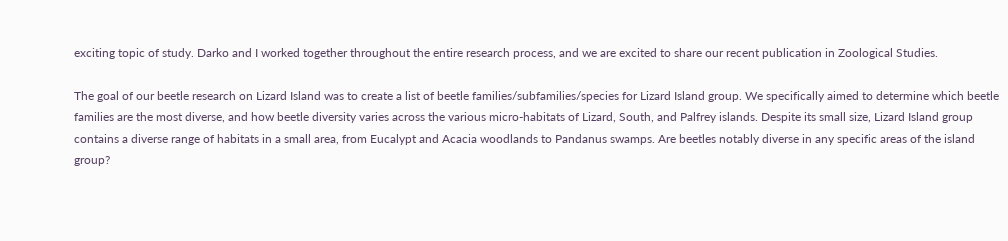exciting topic of study. Darko and I worked together throughout the entire research process, and we are excited to share our recent publication in Zoological Studies.

The goal of our beetle research on Lizard Island was to create a list of beetle families/subfamilies/species for Lizard Island group. We specifically aimed to determine which beetle families are the most diverse, and how beetle diversity varies across the various micro-habitats of Lizard, South, and Palfrey islands. Despite its small size, Lizard Island group contains a diverse range of habitats in a small area, from Eucalypt and Acacia woodlands to Pandanus swamps. Are beetles notably diverse in any specific areas of the island group?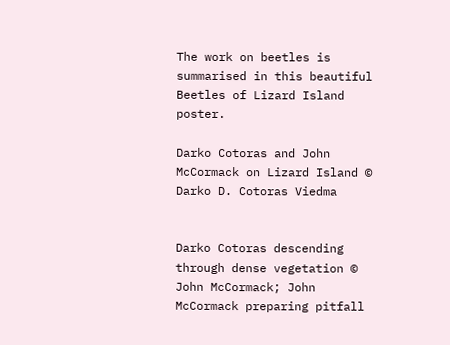The work on beetles is summarised in this beautiful Beetles of Lizard Island poster.

Darko Cotoras and John McCormack on Lizard Island © Darko D. Cotoras Viedma


Darko Cotoras descending through dense vegetation © John McCormack; John McCormack preparing pitfall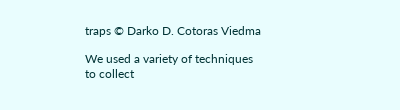traps © Darko D. Cotoras Viedma

We used a variety of techniques to collect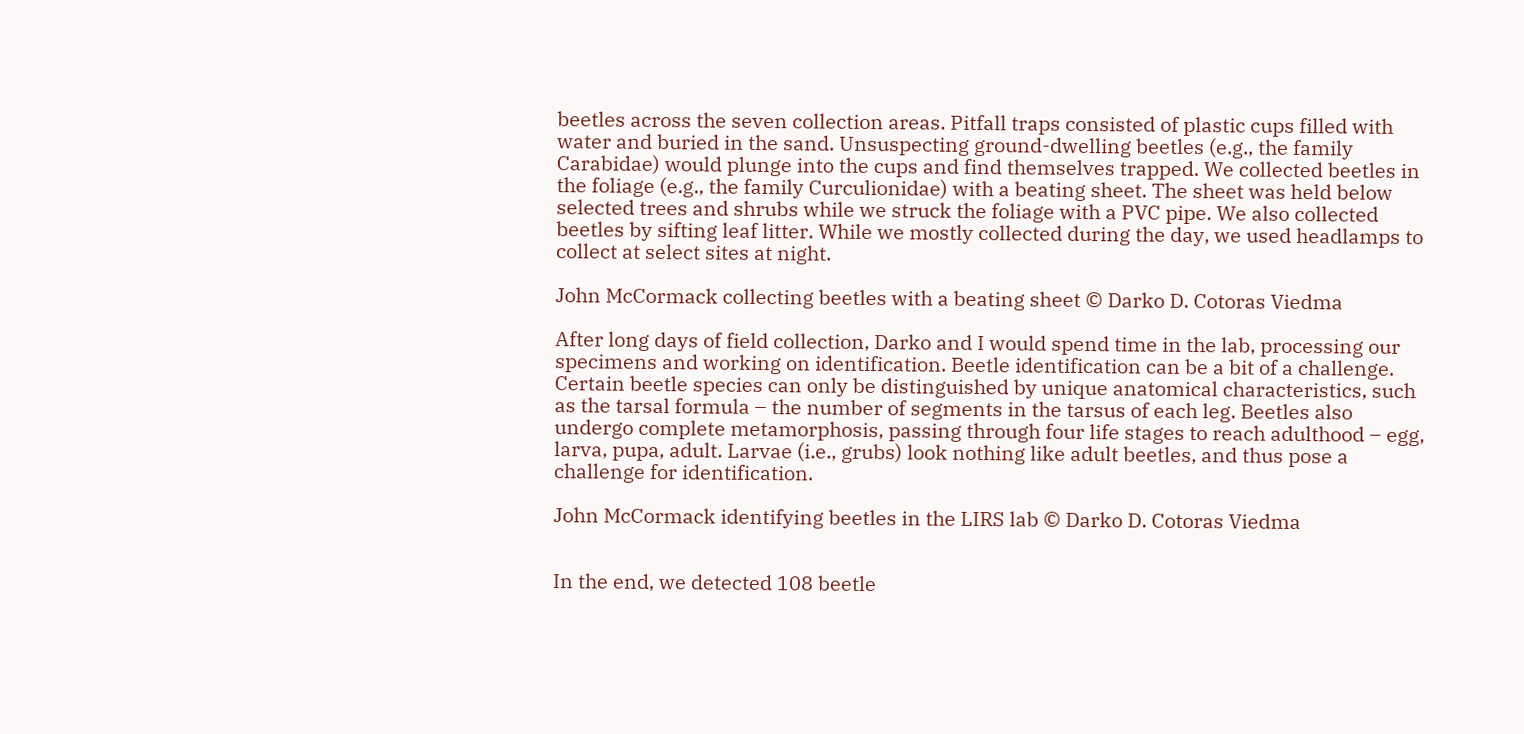beetles across the seven collection areas. Pitfall traps consisted of plastic cups filled with water and buried in the sand. Unsuspecting ground-dwelling beetles (e.g., the family Carabidae) would plunge into the cups and find themselves trapped. We collected beetles in the foliage (e.g., the family Curculionidae) with a beating sheet. The sheet was held below selected trees and shrubs while we struck the foliage with a PVC pipe. We also collected beetles by sifting leaf litter. While we mostly collected during the day, we used headlamps to collect at select sites at night.

John McCormack collecting beetles with a beating sheet © Darko D. Cotoras Viedma

After long days of field collection, Darko and I would spend time in the lab, processing our specimens and working on identification. Beetle identification can be a bit of a challenge. Certain beetle species can only be distinguished by unique anatomical characteristics, such as the tarsal formula – the number of segments in the tarsus of each leg. Beetles also undergo complete metamorphosis, passing through four life stages to reach adulthood – egg, larva, pupa, adult. Larvae (i.e., grubs) look nothing like adult beetles, and thus pose a challenge for identification.

John McCormack identifying beetles in the LIRS lab © Darko D. Cotoras Viedma


In the end, we detected 108 beetle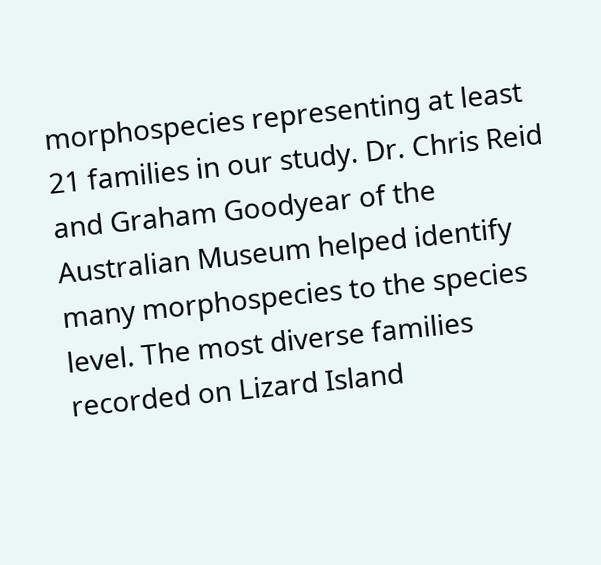morphospecies representing at least 21 families in our study. Dr. Chris Reid and Graham Goodyear of the Australian Museum helped identify many morphospecies to the species level. The most diverse families recorded on Lizard Island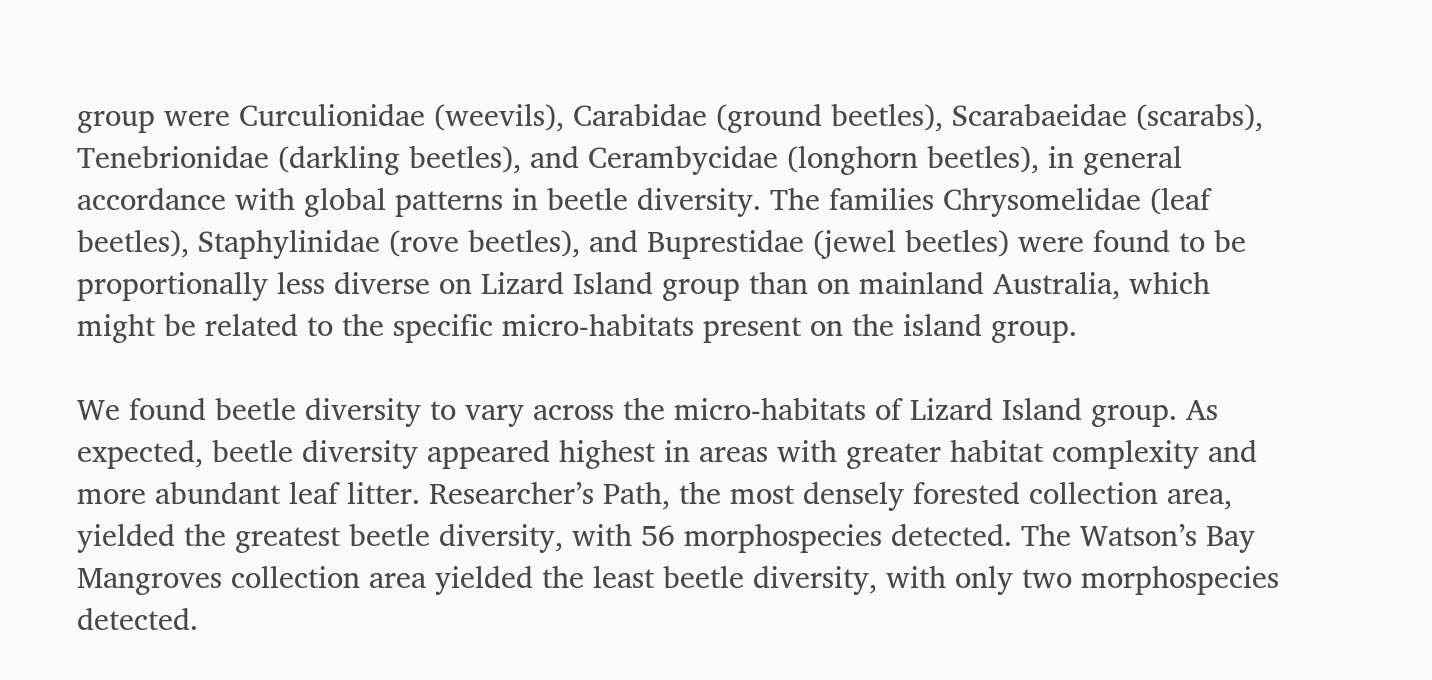group were Curculionidae (weevils), Carabidae (ground beetles), Scarabaeidae (scarabs), Tenebrionidae (darkling beetles), and Cerambycidae (longhorn beetles), in general accordance with global patterns in beetle diversity. The families Chrysomelidae (leaf beetles), Staphylinidae (rove beetles), and Buprestidae (jewel beetles) were found to be proportionally less diverse on Lizard Island group than on mainland Australia, which might be related to the specific micro-habitats present on the island group.

We found beetle diversity to vary across the micro-habitats of Lizard Island group. As expected, beetle diversity appeared highest in areas with greater habitat complexity and more abundant leaf litter. Researcher’s Path, the most densely forested collection area, yielded the greatest beetle diversity, with 56 morphospecies detected. The Watson’s Bay Mangroves collection area yielded the least beetle diversity, with only two morphospecies detected.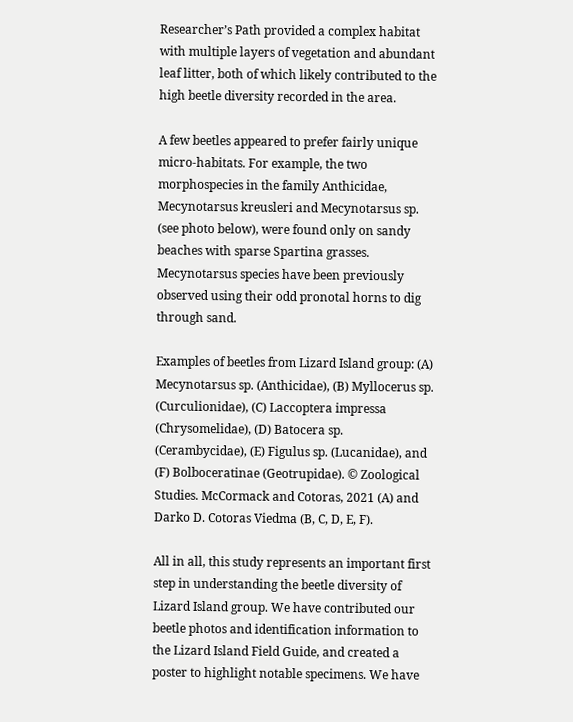Researcher’s Path provided a complex habitat with multiple layers of vegetation and abundant leaf litter, both of which likely contributed to the high beetle diversity recorded in the area.

A few beetles appeared to prefer fairly unique micro-habitats. For example, the two morphospecies in the family Anthicidae, Mecynotarsus kreusleri and Mecynotarsus sp. (see photo below), were found only on sandy beaches with sparse Spartina grasses. Mecynotarsus species have been previously observed using their odd pronotal horns to dig through sand.

Examples of beetles from Lizard Island group: (A) Mecynotarsus sp. (Anthicidae), (B) Myllocerus sp. (Curculionidae), (C) Laccoptera impressa (Chrysomelidae), (D) Batocera sp. (Cerambycidae), (E) Figulus sp. (Lucanidae), and (F) Bolboceratinae (Geotrupidae). © Zoological Studies. McCormack and Cotoras, 2021 (A) and Darko D. Cotoras Viedma (B, C, D, E, F).

All in all, this study represents an important first step in understanding the beetle diversity of Lizard Island group. We have contributed our beetle photos and identification information to the Lizard Island Field Guide, and created a poster to highlight notable specimens. We have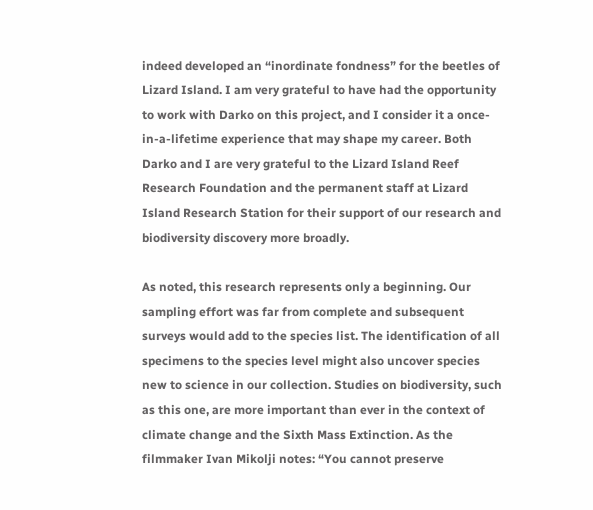indeed developed an “inordinate fondness” for the beetles of Lizard Island. I am very grateful to have had the opportunity to work with Darko on this project, and I consider it a once-in-a-lifetime experience that may shape my career. Both Darko and I are very grateful to the Lizard Island Reef Research Foundation and the permanent staff at Lizard Island Research Station for their support of our research and biodiversity discovery more broadly.

As noted, this research represents only a beginning. Our sampling effort was far from complete and subsequent surveys would add to the species list. The identification of all specimens to the species level might also uncover species new to science in our collection. Studies on biodiversity, such as this one, are more important than ever in the context of climate change and the Sixth Mass Extinction. As the filmmaker Ivan Mikolji notes: “You cannot preserve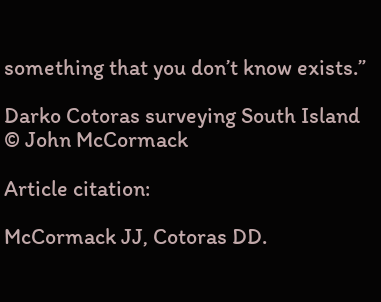something that you don’t know exists.”

Darko Cotoras surveying South Island © John McCormack

Article citation:

McCormack JJ, Cotoras DD.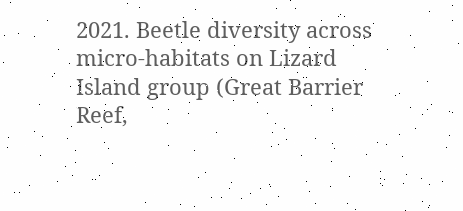2021. Beetle diversity across micro-habitats on Lizard Island group (Great Barrier Reef,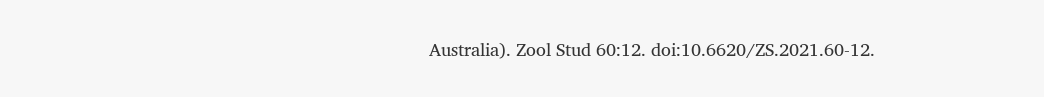Australia). Zool Stud 60:12. doi:10.6620/ZS.2021.60-12.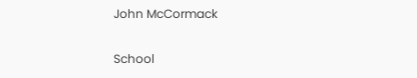John McCormack

School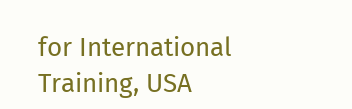for International Training, USA